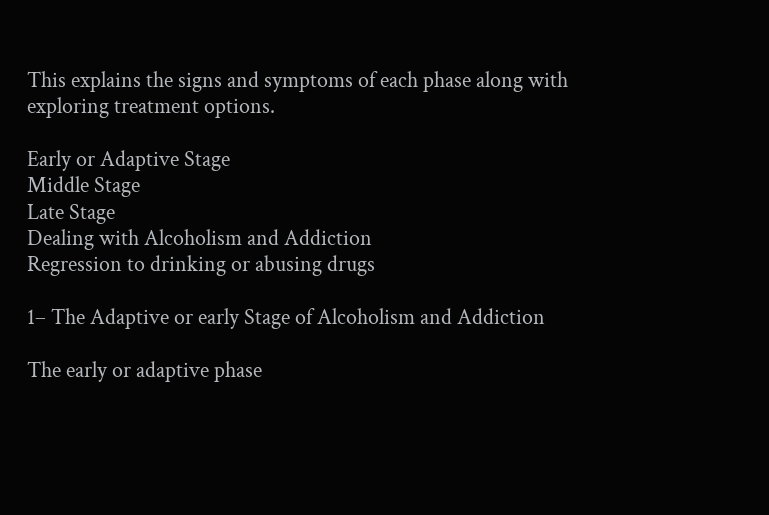This explains the signs and symptoms of each phase along with exploring treatment options.

Early or Adaptive Stage
Middle Stage
Late Stage
Dealing with Alcoholism and Addiction
Regression to drinking or abusing drugs

1– The Adaptive or early Stage of Alcoholism and Addiction

The early or adaptive phase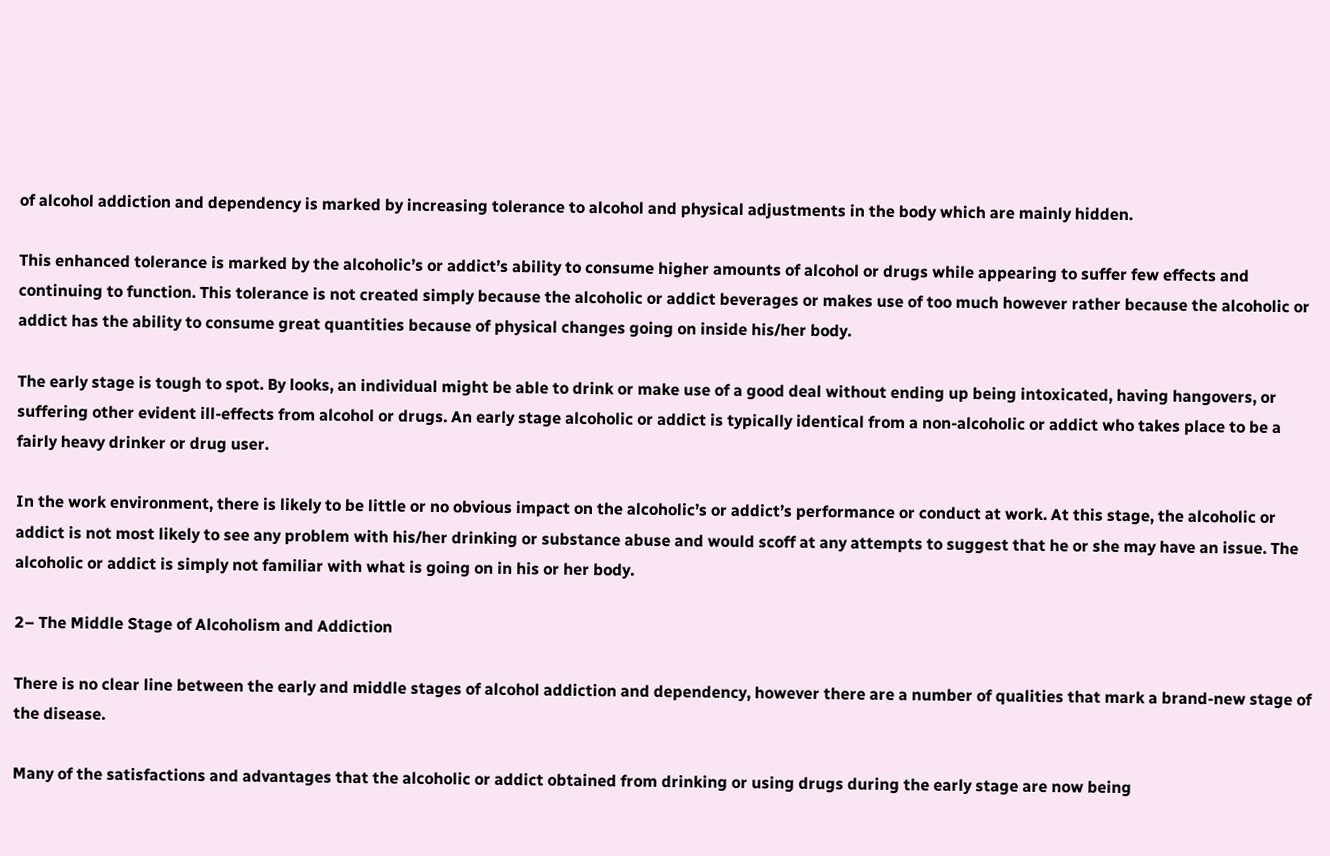of alcohol addiction and dependency is marked by increasing tolerance to alcohol and physical adjustments in the body which are mainly hidden.

This enhanced tolerance is marked by the alcoholic’s or addict’s ability to consume higher amounts of alcohol or drugs while appearing to suffer few effects and continuing to function. This tolerance is not created simply because the alcoholic or addict beverages or makes use of too much however rather because the alcoholic or addict has the ability to consume great quantities because of physical changes going on inside his/her body.

The early stage is tough to spot. By looks, an individual might be able to drink or make use of a good deal without ending up being intoxicated, having hangovers, or suffering other evident ill-effects from alcohol or drugs. An early stage alcoholic or addict is typically identical from a non-alcoholic or addict who takes place to be a fairly heavy drinker or drug user.

In the work environment, there is likely to be little or no obvious impact on the alcoholic’s or addict’s performance or conduct at work. At this stage, the alcoholic or addict is not most likely to see any problem with his/her drinking or substance abuse and would scoff at any attempts to suggest that he or she may have an issue. The alcoholic or addict is simply not familiar with what is going on in his or her body.

2– The Middle Stage of Alcoholism and Addiction

There is no clear line between the early and middle stages of alcohol addiction and dependency, however there are a number of qualities that mark a brand-new stage of the disease.

Many of the satisfactions and advantages that the alcoholic or addict obtained from drinking or using drugs during the early stage are now being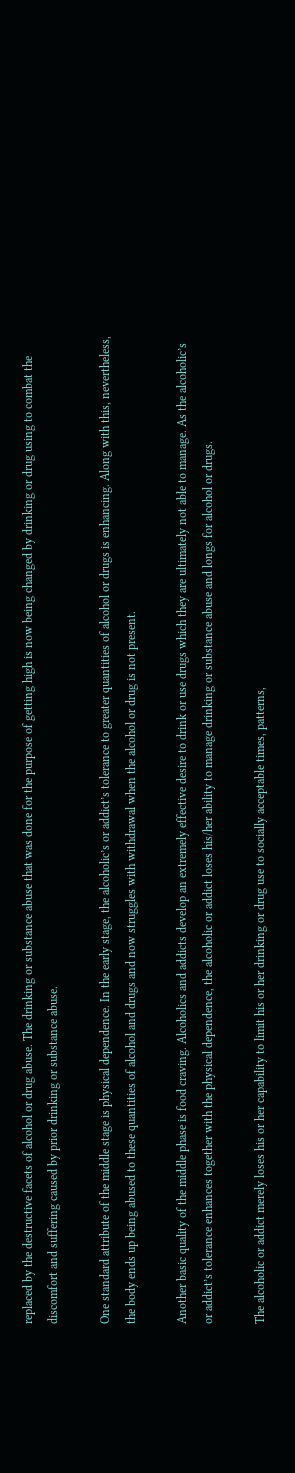replaced by the destructive facets of alcohol or drug abuse. The drinking or substance abuse that was done for the purpose of getting high is now being changed by drinking or drug using to combat the discomfort and suffering caused by prior drinking or substance abuse.

One standard attribute of the middle stage is physical dependence. In the early stage, the alcoholic’s or addict’s tolerance to greater quantities of alcohol or drugs is enhancing. Along with this, nevertheless, the body ends up being abused to these quantities of alcohol and drugs and now struggles with withdrawal when the alcohol or drug is not present.

Another basic quality of the middle phase is food craving. Alcoholics and addicts develop an extremely effective desire to drink or use drugs which they are ultimately not able to manage. As the alcoholic’s or addict’s tolerance enhances together with the physical dependence, the alcoholic or addict loses his/her ability to manage drinking or substance abuse and longs for alcohol or drugs.

The alcoholic or addict merely loses his or her capability to limit his or her drinking or drug use to socially acceptable times, patterns,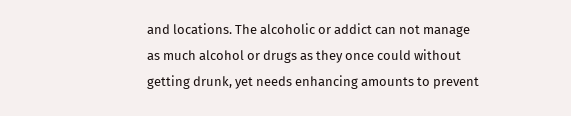and locations. The alcoholic or addict can not manage as much alcohol or drugs as they once could without getting drunk, yet needs enhancing amounts to prevent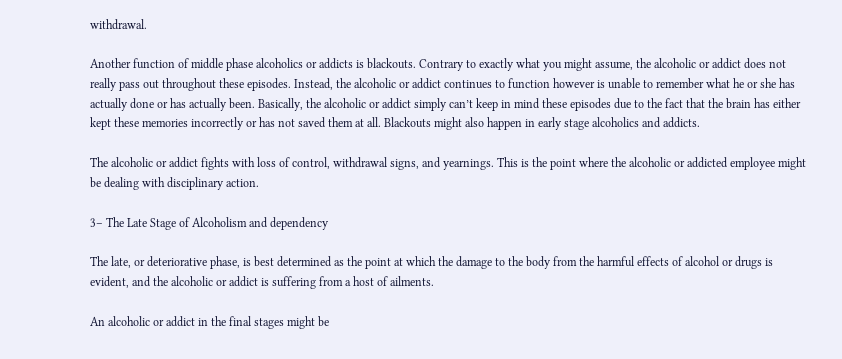withdrawal.

Another function of middle phase alcoholics or addicts is blackouts. Contrary to exactly what you might assume, the alcoholic or addict does not really pass out throughout these episodes. Instead, the alcoholic or addict continues to function however is unable to remember what he or she has actually done or has actually been. Basically, the alcoholic or addict simply can’t keep in mind these episodes due to the fact that the brain has either kept these memories incorrectly or has not saved them at all. Blackouts might also happen in early stage alcoholics and addicts.

The alcoholic or addict fights with loss of control, withdrawal signs, and yearnings. This is the point where the alcoholic or addicted employee might be dealing with disciplinary action.

3– The Late Stage of Alcoholism and dependency

The late, or deteriorative phase, is best determined as the point at which the damage to the body from the harmful effects of alcohol or drugs is evident, and the alcoholic or addict is suffering from a host of ailments.

An alcoholic or addict in the final stages might be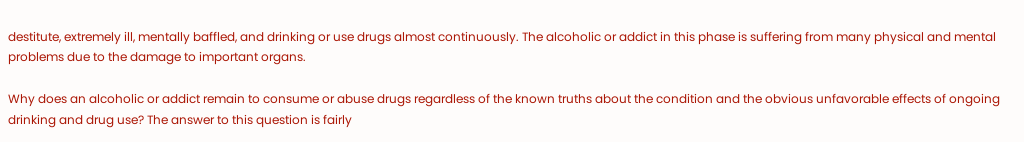destitute, extremely ill, mentally baffled, and drinking or use drugs almost continuously. The alcoholic or addict in this phase is suffering from many physical and mental problems due to the damage to important organs.

Why does an alcoholic or addict remain to consume or abuse drugs regardless of the known truths about the condition and the obvious unfavorable effects of ongoing drinking and drug use? The answer to this question is fairly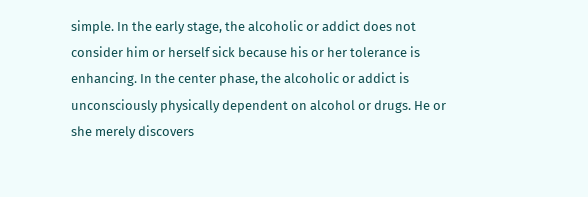simple. In the early stage, the alcoholic or addict does not consider him or herself sick because his or her tolerance is enhancing. In the center phase, the alcoholic or addict is unconsciously physically dependent on alcohol or drugs. He or she merely discovers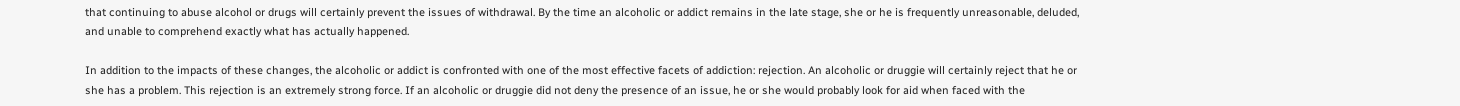that continuing to abuse alcohol or drugs will certainly prevent the issues of withdrawal. By the time an alcoholic or addict remains in the late stage, she or he is frequently unreasonable, deluded, and unable to comprehend exactly what has actually happened.

In addition to the impacts of these changes, the alcoholic or addict is confronted with one of the most effective facets of addiction: rejection. An alcoholic or druggie will certainly reject that he or she has a problem. This rejection is an extremely strong force. If an alcoholic or druggie did not deny the presence of an issue, he or she would probably look for aid when faced with the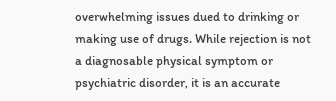overwhelming issues dued to drinking or making use of drugs. While rejection is not a diagnosable physical symptom or psychiatric disorder, it is an accurate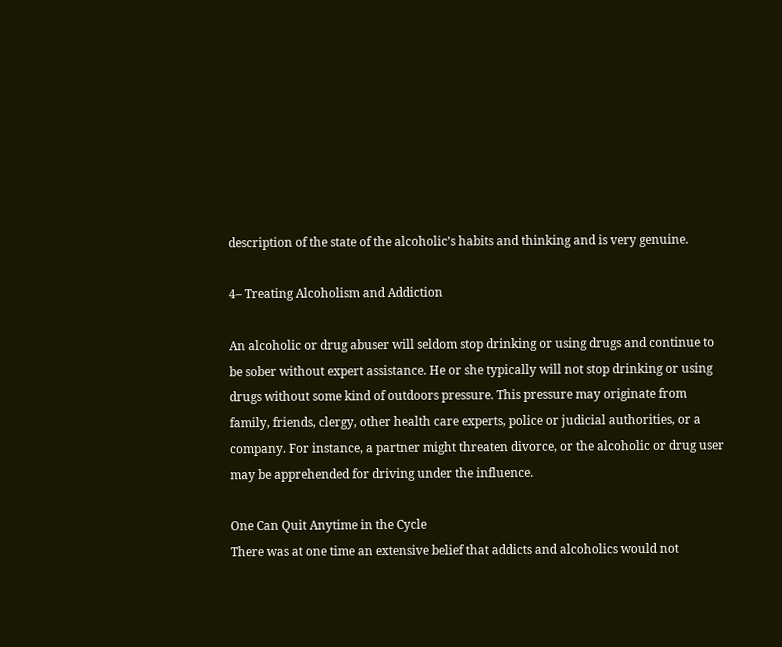description of the state of the alcoholic’s habits and thinking and is very genuine.

4– Treating Alcoholism and Addiction

An alcoholic or drug abuser will seldom stop drinking or using drugs and continue to be sober without expert assistance. He or she typically will not stop drinking or using drugs without some kind of outdoors pressure. This pressure may originate from family, friends, clergy, other health care experts, police or judicial authorities, or a company. For instance, a partner might threaten divorce, or the alcoholic or drug user may be apprehended for driving under the influence.

One Can Quit Anytime in the Cycle
There was at one time an extensive belief that addicts and alcoholics would not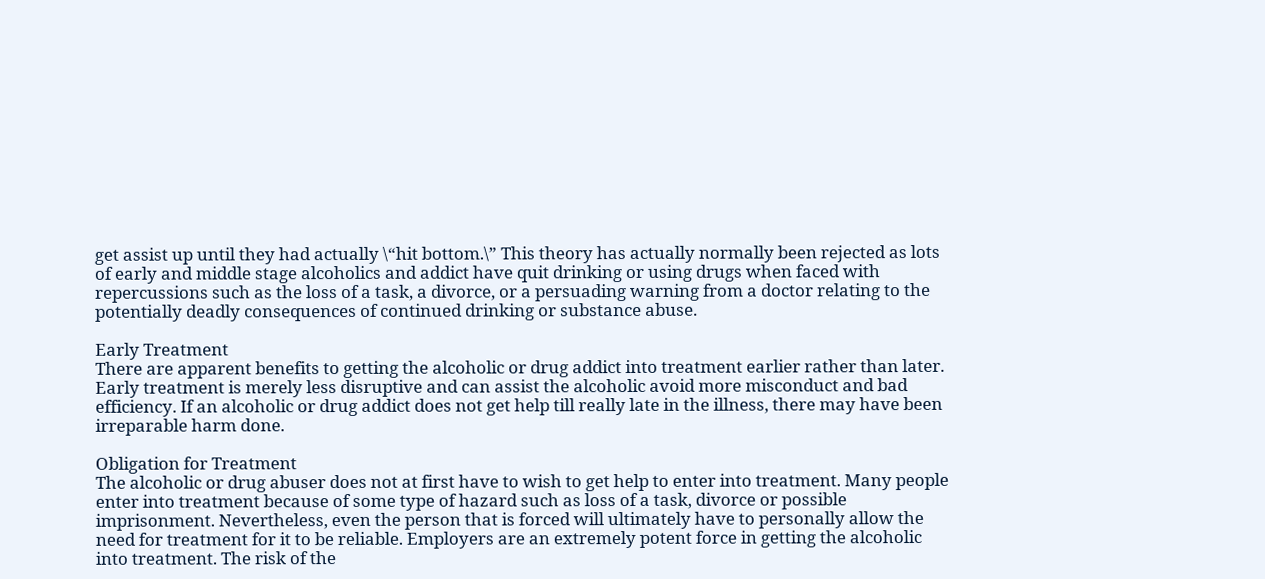get assist up until they had actually \“hit bottom.\” This theory has actually normally been rejected as lots of early and middle stage alcoholics and addict have quit drinking or using drugs when faced with repercussions such as the loss of a task, a divorce, or a persuading warning from a doctor relating to the potentially deadly consequences of continued drinking or substance abuse.

Early Treatment
There are apparent benefits to getting the alcoholic or drug addict into treatment earlier rather than later. Early treatment is merely less disruptive and can assist the alcoholic avoid more misconduct and bad efficiency. If an alcoholic or drug addict does not get help till really late in the illness, there may have been irreparable harm done.

Obligation for Treatment
The alcoholic or drug abuser does not at first have to wish to get help to enter into treatment. Many people enter into treatment because of some type of hazard such as loss of a task, divorce or possible imprisonment. Nevertheless, even the person that is forced will ultimately have to personally allow the need for treatment for it to be reliable. Employers are an extremely potent force in getting the alcoholic into treatment. The risk of the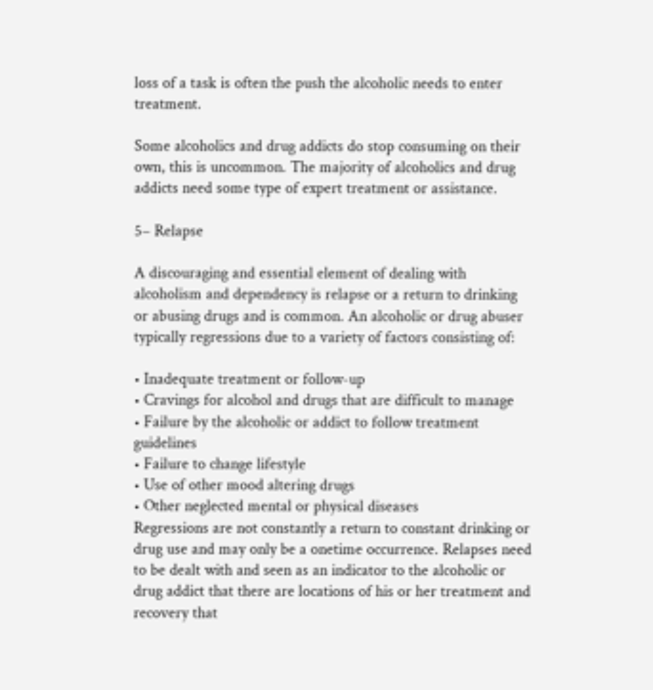loss of a task is often the push the alcoholic needs to enter treatment.

Some alcoholics and drug addicts do stop consuming on their own, this is uncommon. The majority of alcoholics and drug addicts need some type of expert treatment or assistance.

5– Relapse

A discouraging and essential element of dealing with alcoholism and dependency is relapse or a return to drinking or abusing drugs and is common. An alcoholic or drug abuser typically regressions due to a variety of factors consisting of:

• Inadequate treatment or follow-up
• Cravings for alcohol and drugs that are difficult to manage
• Failure by the alcoholic or addict to follow treatment guidelines
• Failure to change lifestyle
• Use of other mood altering drugs
• Other neglected mental or physical diseases
Regressions are not constantly a return to constant drinking or drug use and may only be a onetime occurrence. Relapses need to be dealt with and seen as an indicator to the alcoholic or drug addict that there are locations of his or her treatment and recovery that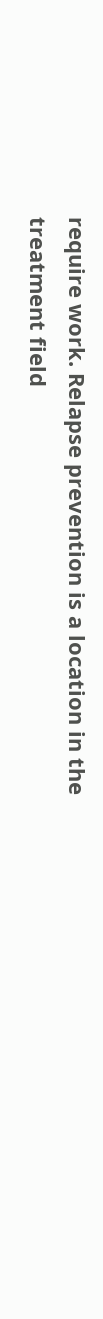require work. Relapse prevention is a location in the treatment field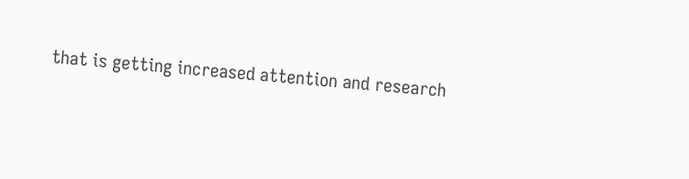that is getting increased attention and research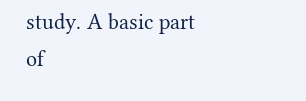study. A basic part of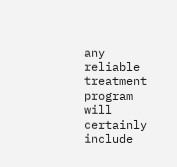any reliable treatment program will certainly include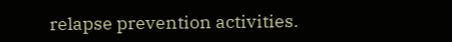relapse prevention activities.